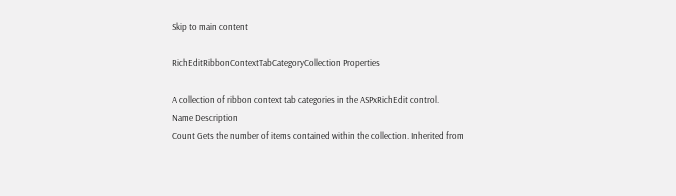Skip to main content

RichEditRibbonContextTabCategoryCollection Properties

A collection of ribbon context tab categories in the ASPxRichEdit control.
Name Description
Count Gets the number of items contained within the collection. Inherited from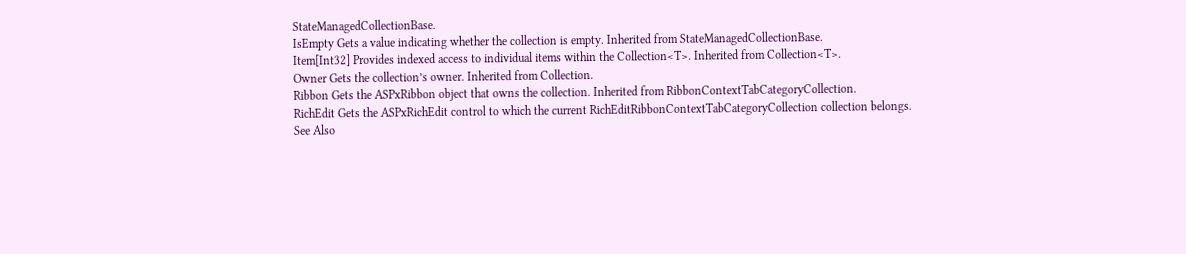StateManagedCollectionBase.
IsEmpty Gets a value indicating whether the collection is empty. Inherited from StateManagedCollectionBase.
Item[Int32] Provides indexed access to individual items within the Collection<T>. Inherited from Collection<T>.
Owner Gets the collection’s owner. Inherited from Collection.
Ribbon Gets the ASPxRibbon object that owns the collection. Inherited from RibbonContextTabCategoryCollection.
RichEdit Gets the ASPxRichEdit control to which the current RichEditRibbonContextTabCategoryCollection collection belongs.
See Also